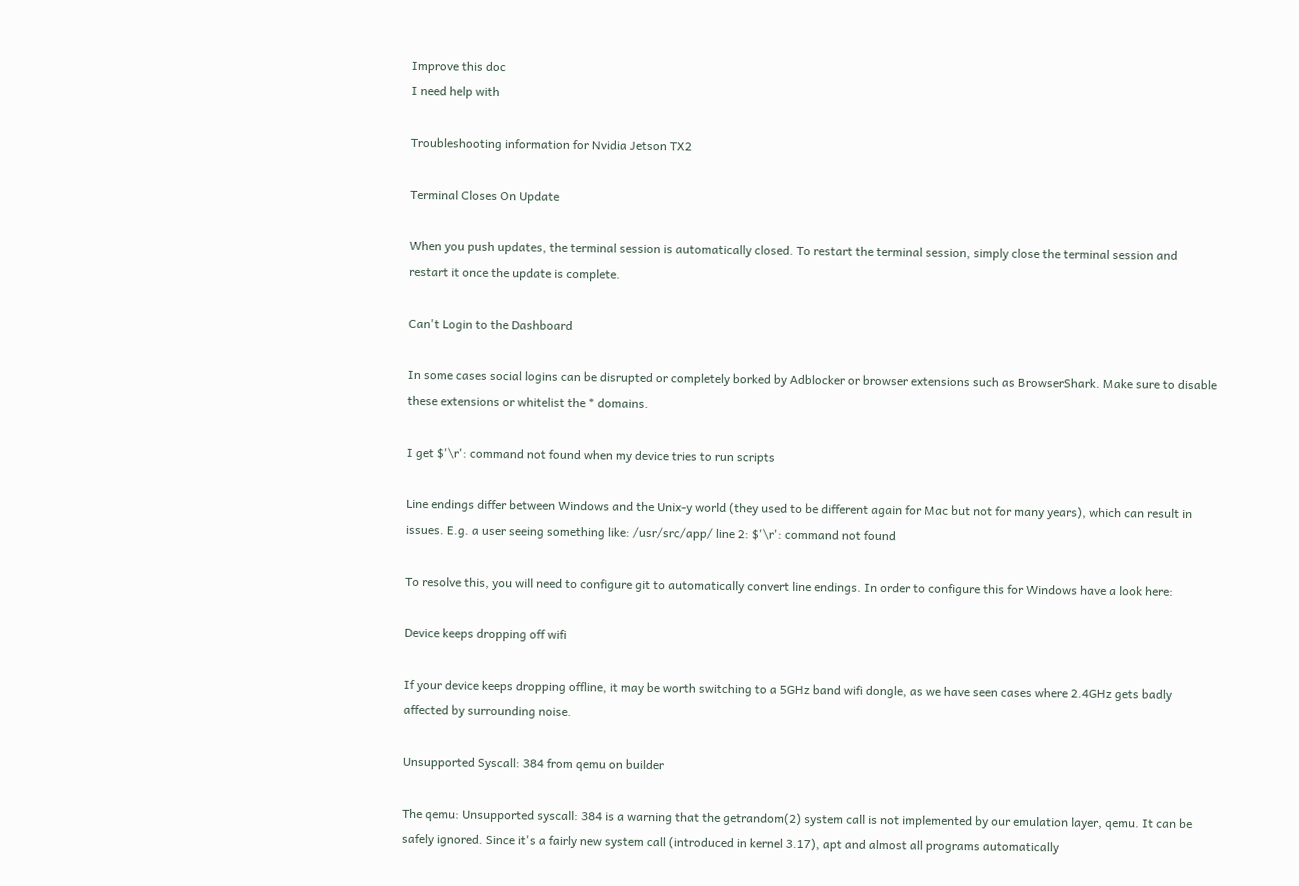Improve this doc
I need help with

Troubleshooting information for Nvidia Jetson TX2

Terminal Closes On Update

When you push updates, the terminal session is automatically closed. To restart the terminal session, simply close the terminal session and restart it once the update is complete.

Can't Login to the Dashboard

In some cases social logins can be disrupted or completely borked by Adblocker or browser extensions such as BrowserShark. Make sure to disable these extensions or whitelist the * domains.

I get $'\r': command not found when my device tries to run scripts

Line endings differ between Windows and the Unix-y world (they used to be different again for Mac but not for many years), which can result in issues. E.g. a user seeing something like: /usr/src/app/ line 2: $'\r': command not found

To resolve this, you will need to configure git to automatically convert line endings. In order to configure this for Windows have a look here:

Device keeps dropping off wifi

If your device keeps dropping offline, it may be worth switching to a 5GHz band wifi dongle, as we have seen cases where 2.4GHz gets badly affected by surrounding noise.

Unsupported Syscall: 384 from qemu on builder

The qemu: Unsupported syscall: 384 is a warning that the getrandom(2) system call is not implemented by our emulation layer, qemu. It can be safely ignored. Since it's a fairly new system call (introduced in kernel 3.17), apt and almost all programs automatically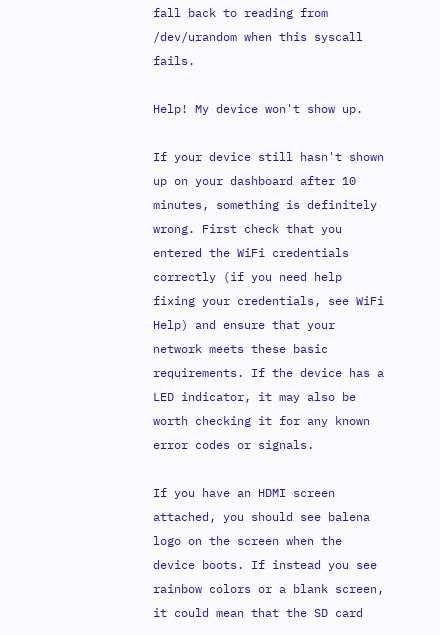fall back to reading from /dev/urandom when this syscall fails.

Help! My device won't show up.

If your device still hasn't shown up on your dashboard after 10 minutes, something is definitely wrong. First check that you entered the WiFi credentials correctly (if you need help fixing your credentials, see WiFi Help) and ensure that your network meets these basic requirements. If the device has a LED indicator, it may also be worth checking it for any known error codes or signals.

If you have an HDMI screen attached, you should see balena logo on the screen when the device boots. If instead you see rainbow colors or a blank screen, it could mean that the SD card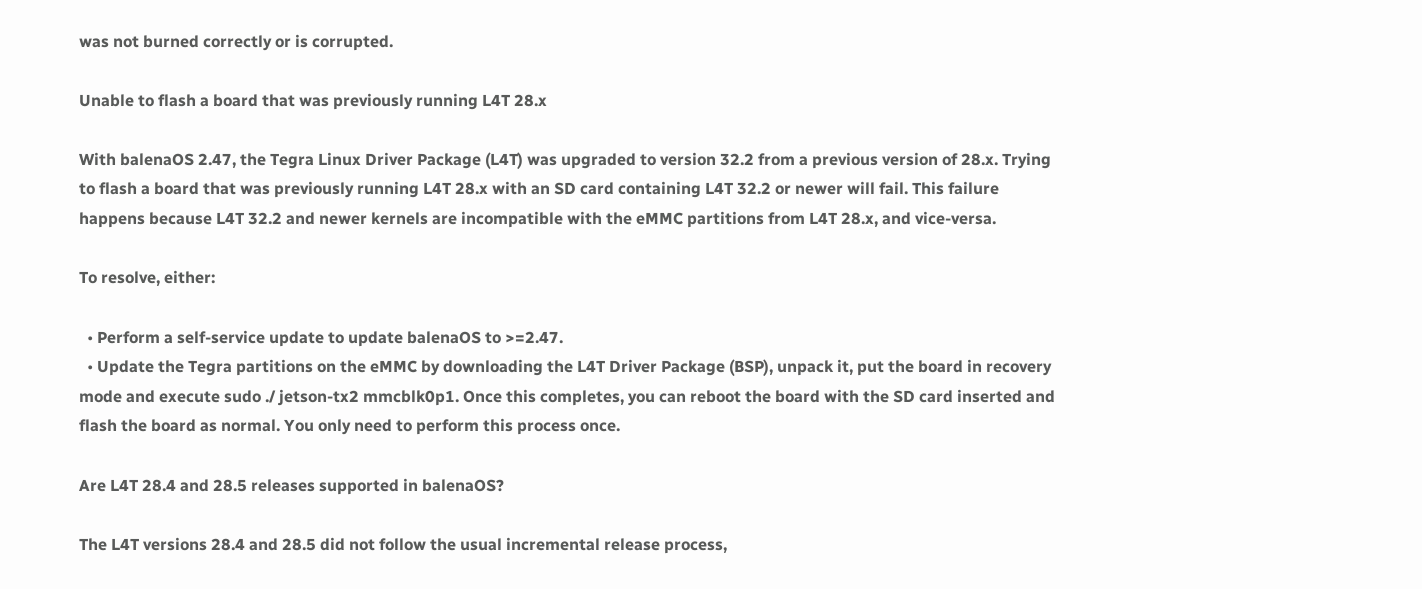was not burned correctly or is corrupted.

Unable to flash a board that was previously running L4T 28.x

With balenaOS 2.47, the Tegra Linux Driver Package (L4T) was upgraded to version 32.2 from a previous version of 28.x. Trying to flash a board that was previously running L4T 28.x with an SD card containing L4T 32.2 or newer will fail. This failure happens because L4T 32.2 and newer kernels are incompatible with the eMMC partitions from L4T 28.x, and vice-versa.

To resolve, either:

  • Perform a self-service update to update balenaOS to >=2.47.
  • Update the Tegra partitions on the eMMC by downloading the L4T Driver Package (BSP), unpack it, put the board in recovery mode and execute sudo ./ jetson-tx2 mmcblk0p1. Once this completes, you can reboot the board with the SD card inserted and flash the board as normal. You only need to perform this process once.

Are L4T 28.4 and 28.5 releases supported in balenaOS?

The L4T versions 28.4 and 28.5 did not follow the usual incremental release process,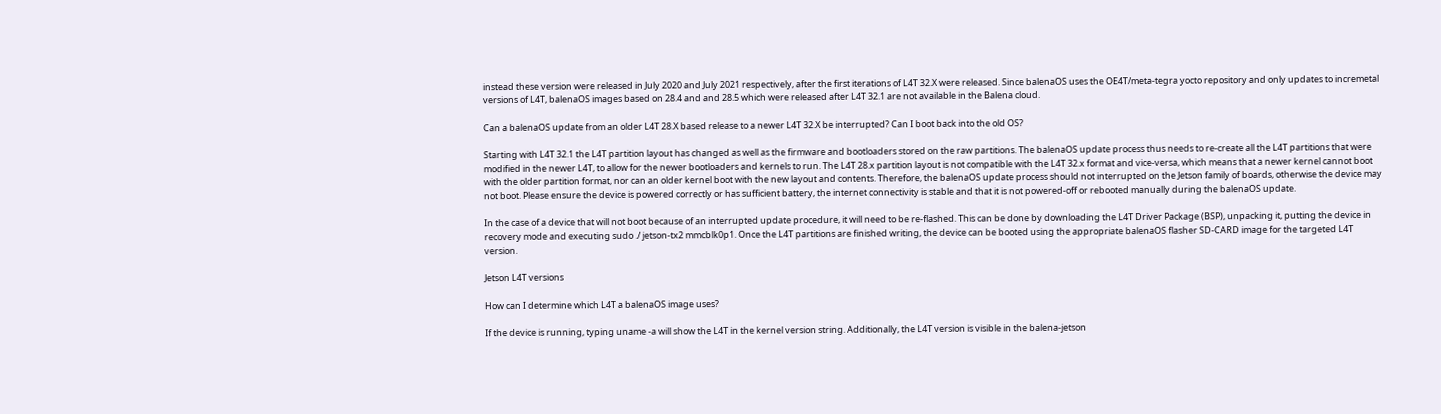instead these version were released in July 2020 and July 2021 respectively, after the first iterations of L4T 32.X were released. Since balenaOS uses the OE4T/meta-tegra yocto repository and only updates to incremetal versions of L4T, balenaOS images based on 28.4 and and 28.5 which were released after L4T 32.1 are not available in the Balena cloud.

Can a balenaOS update from an older L4T 28.X based release to a newer L4T 32.X be interrupted? Can I boot back into the old OS?

Starting with L4T 32.1 the L4T partition layout has changed as well as the firmware and bootloaders stored on the raw partitions. The balenaOS update process thus needs to re-create all the L4T partitions that were modified in the newer L4T, to allow for the newer bootloaders and kernels to run. The L4T 28.x partition layout is not compatible with the L4T 32.x format and vice-versa, which means that a newer kernel cannot boot with the older partition format, nor can an older kernel boot with the new layout and contents. Therefore, the balenaOS update process should not interrupted on the Jetson family of boards, otherwise the device may not boot. Please ensure the device is powered correctly or has sufficient battery, the internet connectivity is stable and that it is not powered-off or rebooted manually during the balenaOS update.

In the case of a device that will not boot because of an interrupted update procedure, it will need to be re-flashed. This can be done by downloading the L4T Driver Package (BSP), unpacking it, putting the device in recovery mode and executing sudo ./ jetson-tx2 mmcblk0p1. Once the L4T partitions are finished writing, the device can be booted using the appropriate balenaOS flasher SD-CARD image for the targeted L4T version.

Jetson L4T versions

How can I determine which L4T a balenaOS image uses?

If the device is running, typing uname -a will show the L4T in the kernel version string. Additionally, the L4T version is visible in the balena-jetson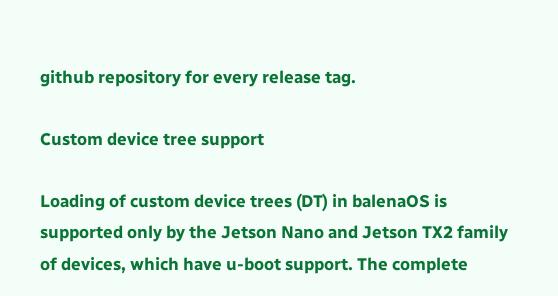github repository for every release tag.

Custom device tree support

Loading of custom device trees (DT) in balenaOS is supported only by the Jetson Nano and Jetson TX2 family of devices, which have u-boot support. The complete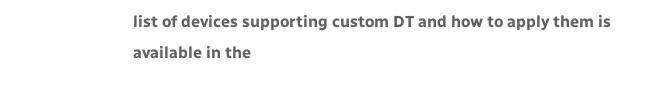list of devices supporting custom DT and how to apply them is available in the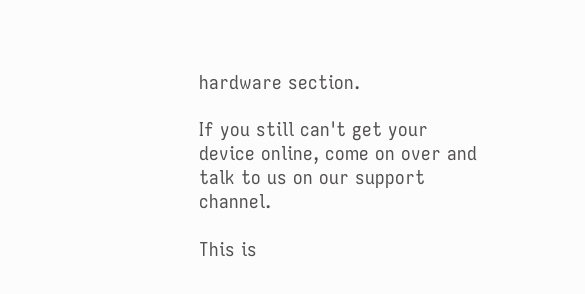hardware section.

If you still can't get your device online, come on over and talk to us on our support channel.

This is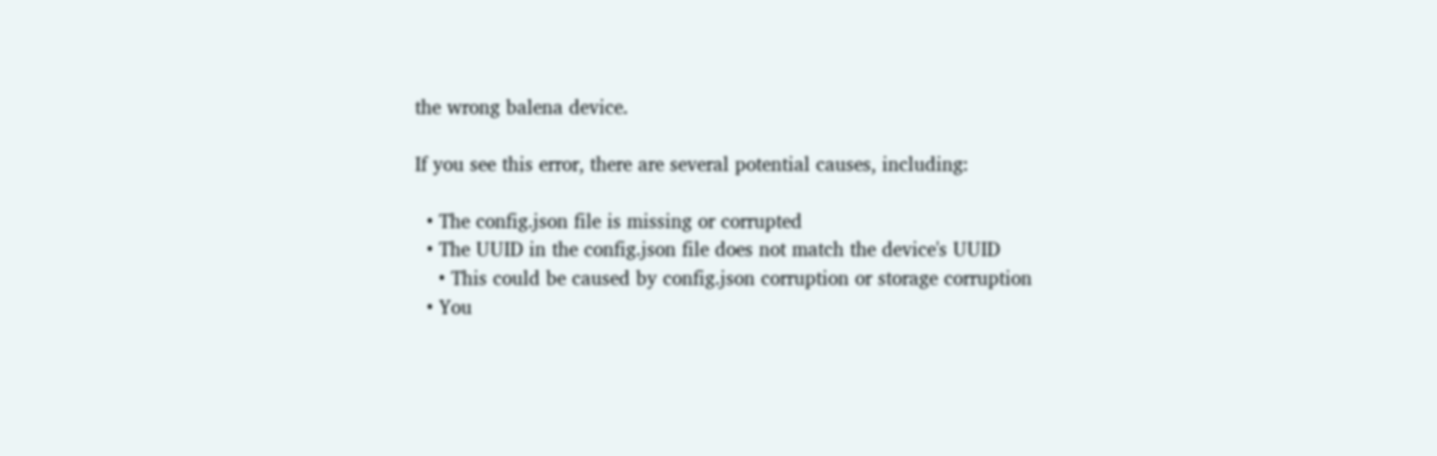the wrong balena device.

If you see this error, there are several potential causes, including:

  • The config.json file is missing or corrupted
  • The UUID in the config.json file does not match the device's UUID
    • This could be caused by config.json corruption or storage corruption
  • You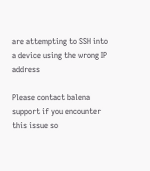are attempting to SSH into a device using the wrong IP address

Please contact balena support if you encounter this issue so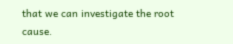that we can investigate the root cause.